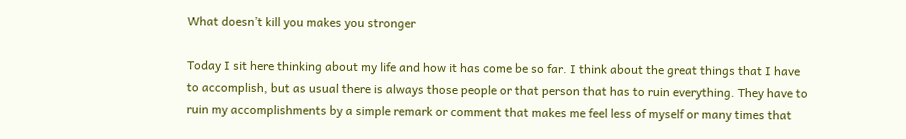What doesn’t kill you makes you stronger

Today I sit here thinking about my life and how it has come be so far. I think about the great things that I have to accomplish, but as usual there is always those people or that person that has to ruin everything. They have to ruin my accomplishments by a simple remark or comment that makes me feel less of myself or many times that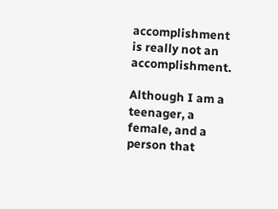accomplishment is really not an accomplishment.

Although I am a teenager, a female, and a person that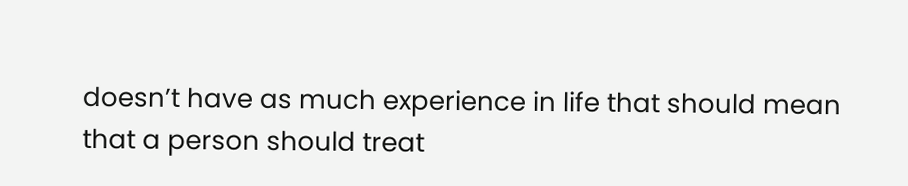doesn’t have as much experience in life that should mean that a person should treat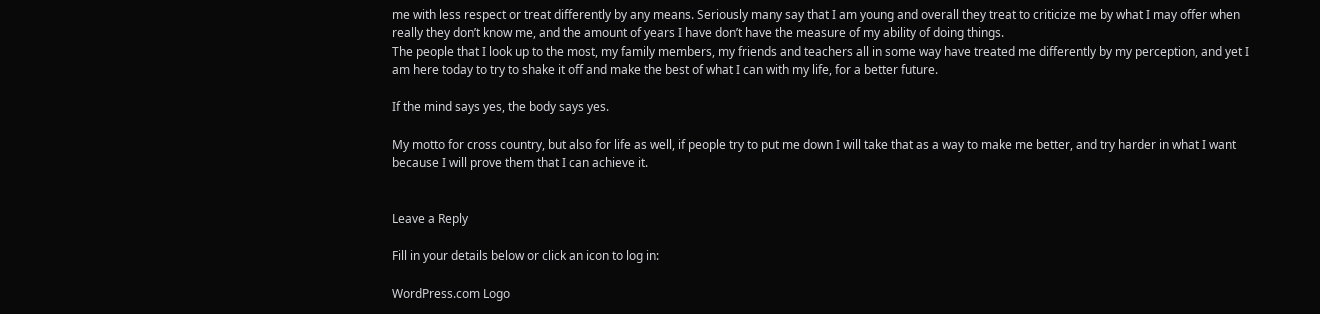me with less respect or treat differently by any means. Seriously many say that I am young and overall they treat to criticize me by what I may offer when really they don’t know me, and the amount of years I have don’t have the measure of my ability of doing things.
The people that I look up to the most, my family members, my friends and teachers all in some way have treated me differently by my perception, and yet I am here today to try to shake it off and make the best of what I can with my life, for a better future.

If the mind says yes, the body says yes.

My motto for cross country, but also for life as well, if people try to put me down I will take that as a way to make me better, and try harder in what I want because I will prove them that I can achieve it.


Leave a Reply

Fill in your details below or click an icon to log in:

WordPress.com Logo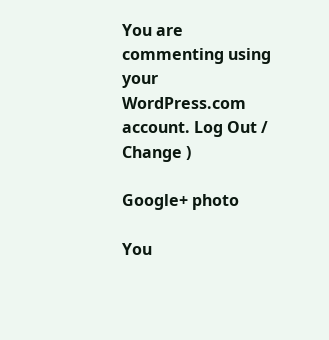You are commenting using your WordPress.com account. Log Out /  Change )

Google+ photo

You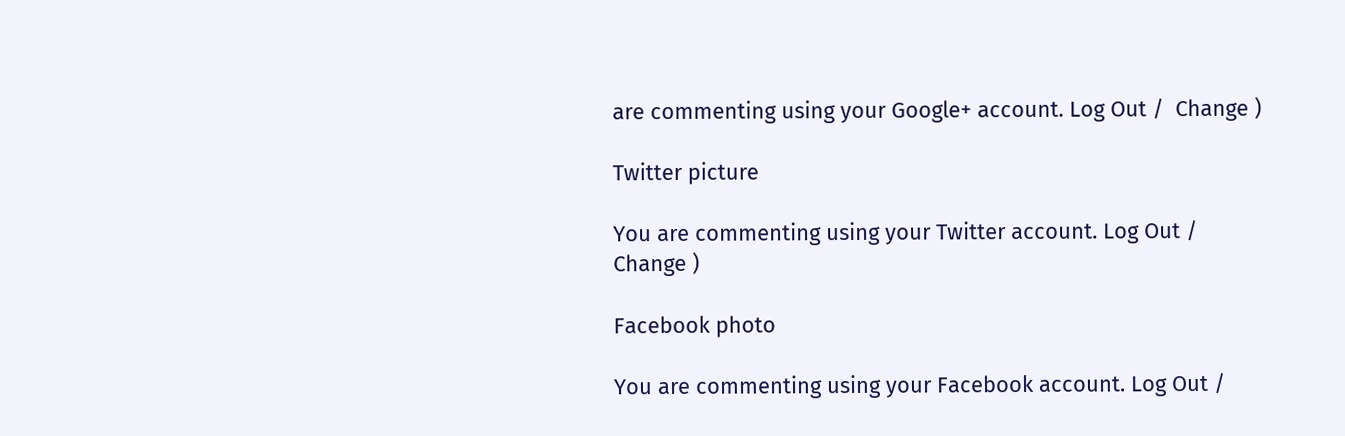are commenting using your Google+ account. Log Out /  Change )

Twitter picture

You are commenting using your Twitter account. Log Out /  Change )

Facebook photo

You are commenting using your Facebook account. Log Out /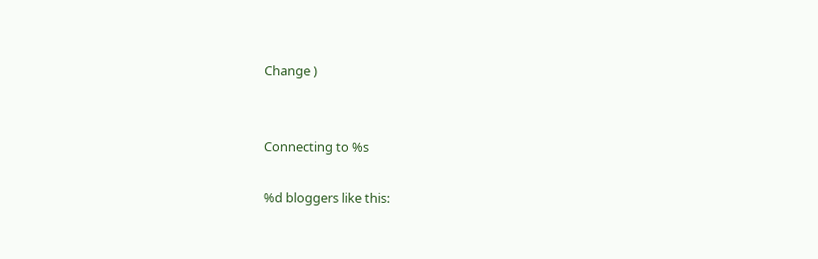Change )


Connecting to %s

%d bloggers like this: